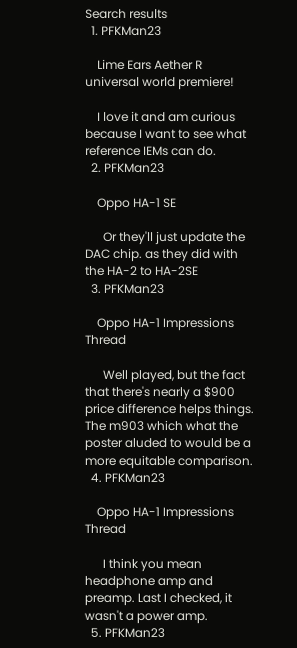Search results
  1. PFKMan23

    Lime Ears Aether R universal world premiere!

    I love it and am curious because I want to see what reference IEMs can do.
  2. PFKMan23

    Oppo HA-1 SE

      Or they'll just update the DAC chip. as they did with the HA-2 to HA-2SE
  3. PFKMan23

    Oppo HA-1 Impressions Thread

      Well played, but the fact that there's nearly a $900 price difference helps things. The m903 which what the poster aluded to would be a more equitable comparison.
  4. PFKMan23

    Oppo HA-1 Impressions Thread

      I think you mean headphone amp and preamp. Last I checked, it wasn't a power amp.
  5. PFKMan23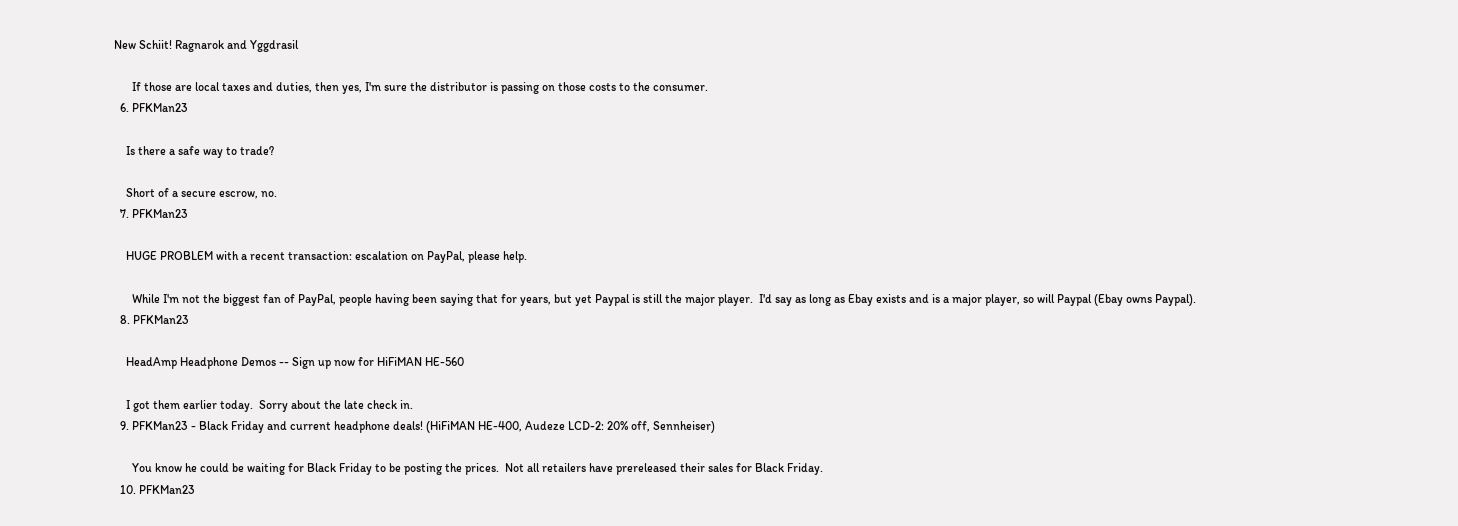New Schiit! Ragnarok and Yggdrasil

      If those are local taxes and duties, then yes, I'm sure the distributor is passing on those costs to the consumer.
  6. PFKMan23

    Is there a safe way to trade?

    Short of a secure escrow, no.
  7. PFKMan23

    HUGE PROBLEM with a recent transaction: escalation on PayPal, please help.

      While I'm not the biggest fan of PayPal, people having been saying that for years, but yet Paypal is still the major player.  I'd say as long as Ebay exists and is a major player, so will Paypal (Ebay owns Paypal).
  8. PFKMan23

    HeadAmp Headphone Demos -- Sign up now for HiFiMAN HE-560

    I got them earlier today.  Sorry about the late check in.
  9. PFKMan23 - Black Friday and current headphone deals! (HiFiMAN HE-400, Audeze LCD-2: 20% off, Sennheiser)

      You know he could be waiting for Black Friday to be posting the prices.  Not all retailers have prereleased their sales for Black Friday.
  10. PFKMan23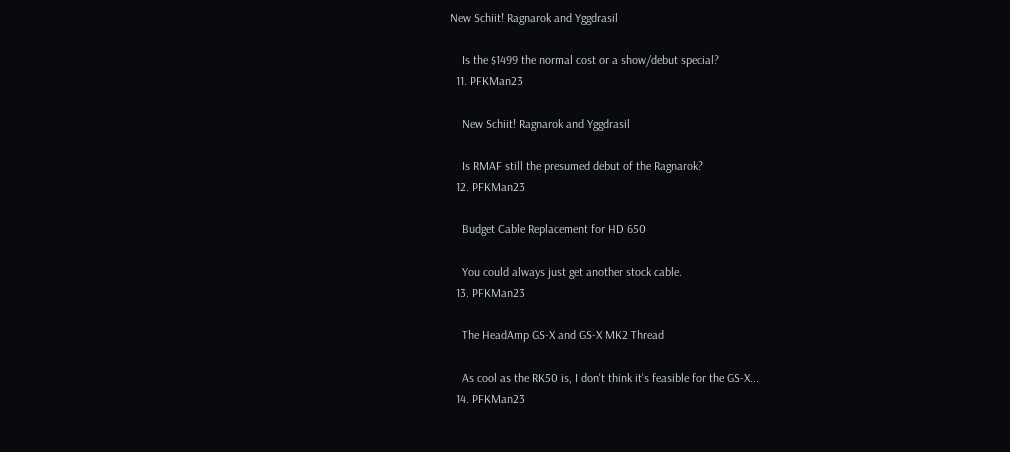New Schiit! Ragnarok and Yggdrasil

    Is the $1499 the normal cost or a show/debut special?
  11. PFKMan23

    New Schiit! Ragnarok and Yggdrasil

    Is RMAF still the presumed debut of the Ragnarok?
  12. PFKMan23

    Budget Cable Replacement for HD 650

    You could always just get another stock cable.
  13. PFKMan23

    The HeadAmp GS-X and GS-X MK2 Thread

    As cool as the RK50 is, I don't think it's feasible for the GS-X...
  14. PFKMan23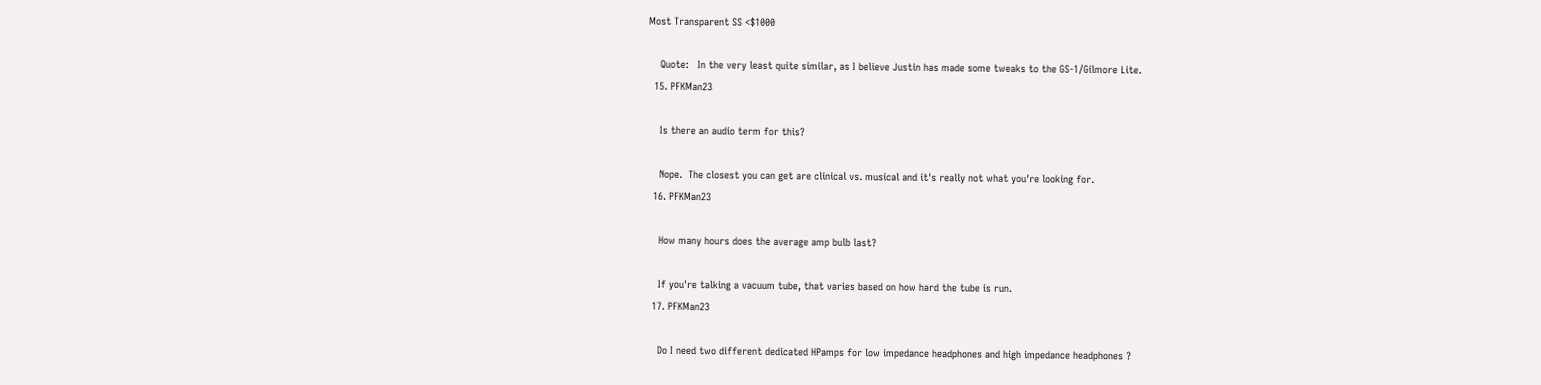Most Transparent SS <$1000

    Quote:   In the very least quite similar, as I believe Justin has made some tweaks to the GS-1/Gilmore Lite.
  15. PFKMan23

    Is there an audio term for this?

    Nope.  The closest you can get are clinical vs. musical and it's really not what you're looking for.
  16. PFKMan23

    How many hours does the average amp bulb last?

    If you're talking a vacuum tube, that varies based on how hard the tube is run.
  17. PFKMan23

    Do I need two different dedicated HPamps for low impedance headphones and high impedance headphones ?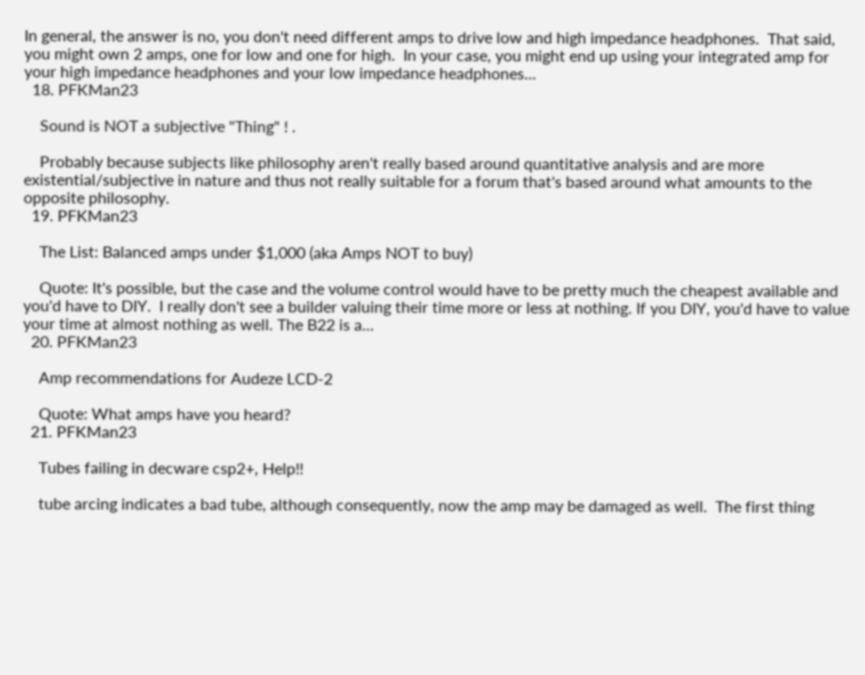In general, the answer is no, you don't need different amps to drive low and high impedance headphones.  That said, you might own 2 amps, one for low and one for high.  In your case, you might end up using your integrated amp for your high impedance headphones and your low impedance headphones...
  18. PFKMan23

    Sound is NOT a subjective "Thing" ! .

    Probably because subjects like philosophy aren't really based around quantitative analysis and are more existential/subjective in nature and thus not really suitable for a forum that's based around what amounts to the opposite philosophy.
  19. PFKMan23

    The List: Balanced amps under $1,000 (aka Amps NOT to buy)

    Quote: It's possible, but the case and the volume control would have to be pretty much the cheapest available and you'd have to DIY.  I really don't see a builder valuing their time more or less at nothing. If you DIY, you'd have to value your time at almost nothing as well. The B22 is a...
  20. PFKMan23

    Amp recommendations for Audeze LCD-2

    Quote: What amps have you heard?
  21. PFKMan23

    Tubes failing in decware csp2+, Help!!

    tube arcing indicates a bad tube, although consequently, now the amp may be damaged as well.  The first thing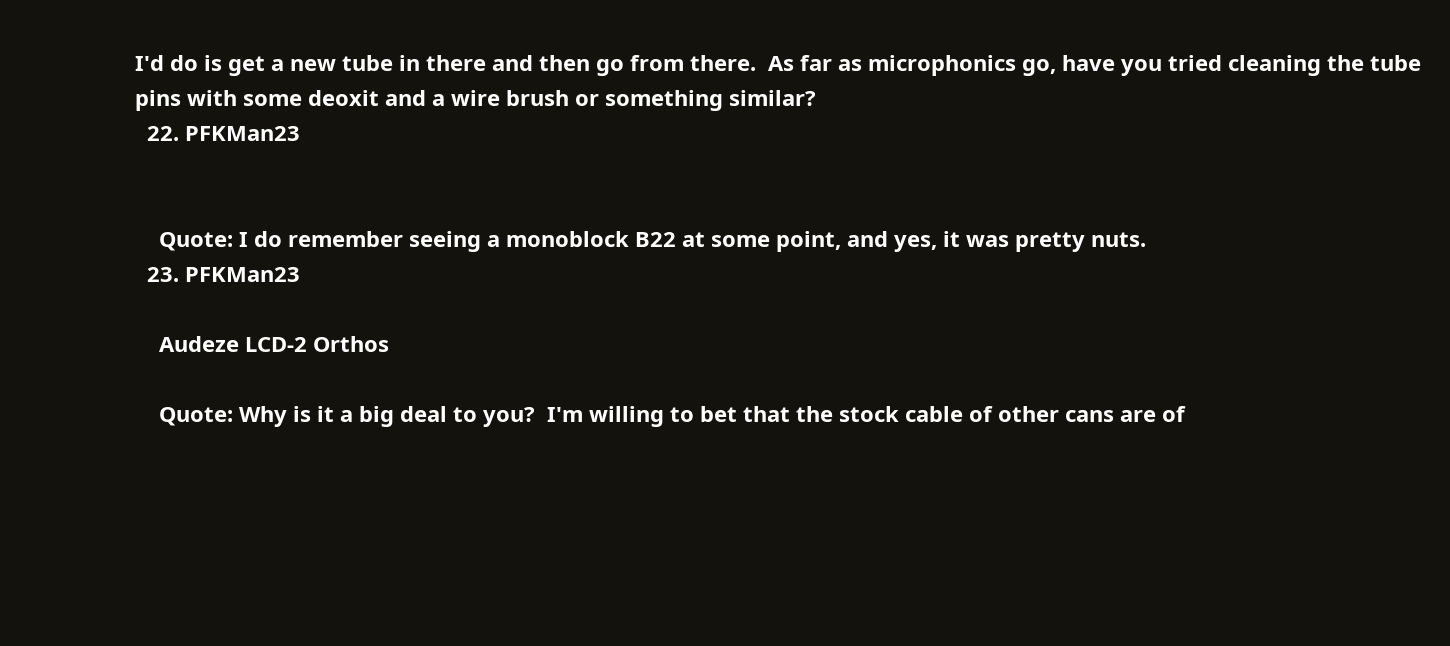I'd do is get a new tube in there and then go from there.  As far as microphonics go, have you tried cleaning the tube pins with some deoxit and a wire brush or something similar?
  22. PFKMan23


    Quote: I do remember seeing a monoblock B22 at some point, and yes, it was pretty nuts.
  23. PFKMan23

    Audeze LCD-2 Orthos

    Quote: Why is it a big deal to you?  I'm willing to bet that the stock cable of other cans are of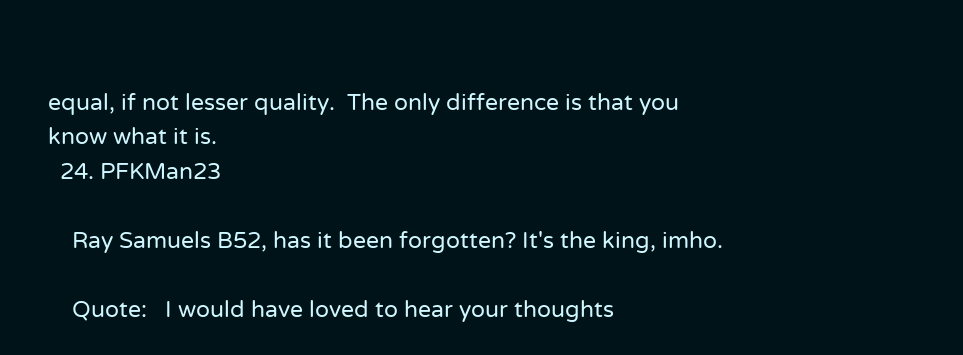equal, if not lesser quality.  The only difference is that you know what it is.
  24. PFKMan23

    Ray Samuels B52, has it been forgotten? It's the king, imho.

    Quote:   I would have loved to hear your thoughts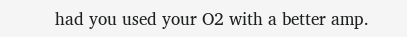had you used your O2 with a better amp.